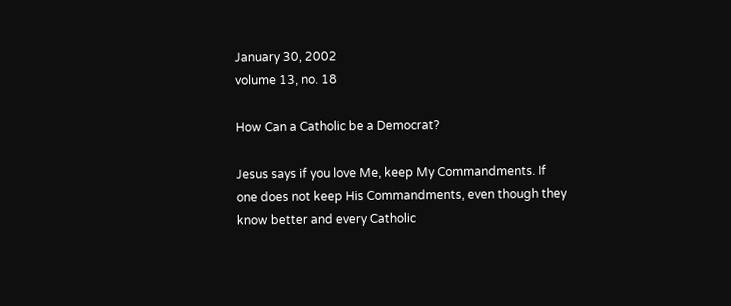January 30, 2002
volume 13, no. 18

How Can a Catholic be a Democrat?

Jesus says if you love Me, keep My Commandments. If one does not keep His Commandments, even though they know better and every Catholic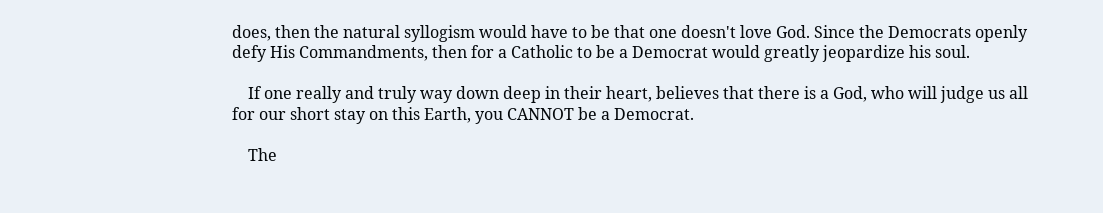does, then the natural syllogism would have to be that one doesn't love God. Since the Democrats openly defy His Commandments, then for a Catholic to be a Democrat would greatly jeopardize his soul.

    If one really and truly way down deep in their heart, believes that there is a God, who will judge us all for our short stay on this Earth, you CANNOT be a Democrat.

    The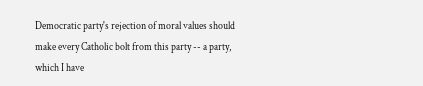Democratic party's rejection of moral values should make every Catholic bolt from this party -- a party, which I have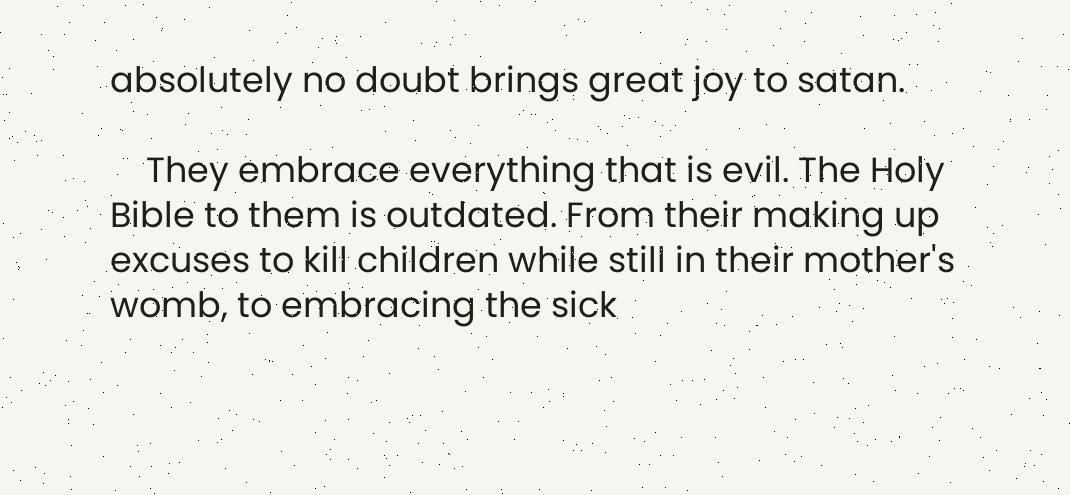absolutely no doubt brings great joy to satan.

    They embrace everything that is evil. The Holy Bible to them is outdated. From their making up excuses to kill children while still in their mother's womb, to embracing the sick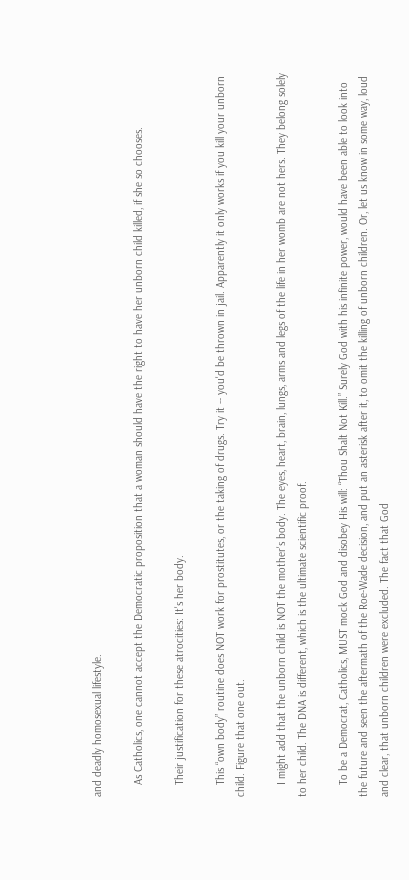and deadly homosexual lifestyle.

    As Catholics, one cannot accept the Democratic proposition that a woman should have the right to have her unborn child killed, if she so chooses.

    Their justification for these atrocities: It's her body.

    This “own body” routine does NOT work for prostitutes, or the taking of drugs. Try it -- you'd be thrown in jail. Apparently it only works if you kill your unborn child. Figure that one out.

    I might add that the unborn child is NOT the mother's body. The eyes, heart, brain, lungs, arms and legs of the life in her womb are not hers. They belong solely to her child. The DNA is different, which is the ultimate scientific proof.

    To be a Democrat, Catholics, MUST mock God and disobey His will: “Thou Shalt Not Kill.” Surely God with his infinite power, would have been able to look into the future and seen the aftermath of the Roe-Wade decision, and put an asterisk after it, to omit the killing of unborn children. Or, let us know in some way, loud and clear, that unborn children were excluded. The fact that God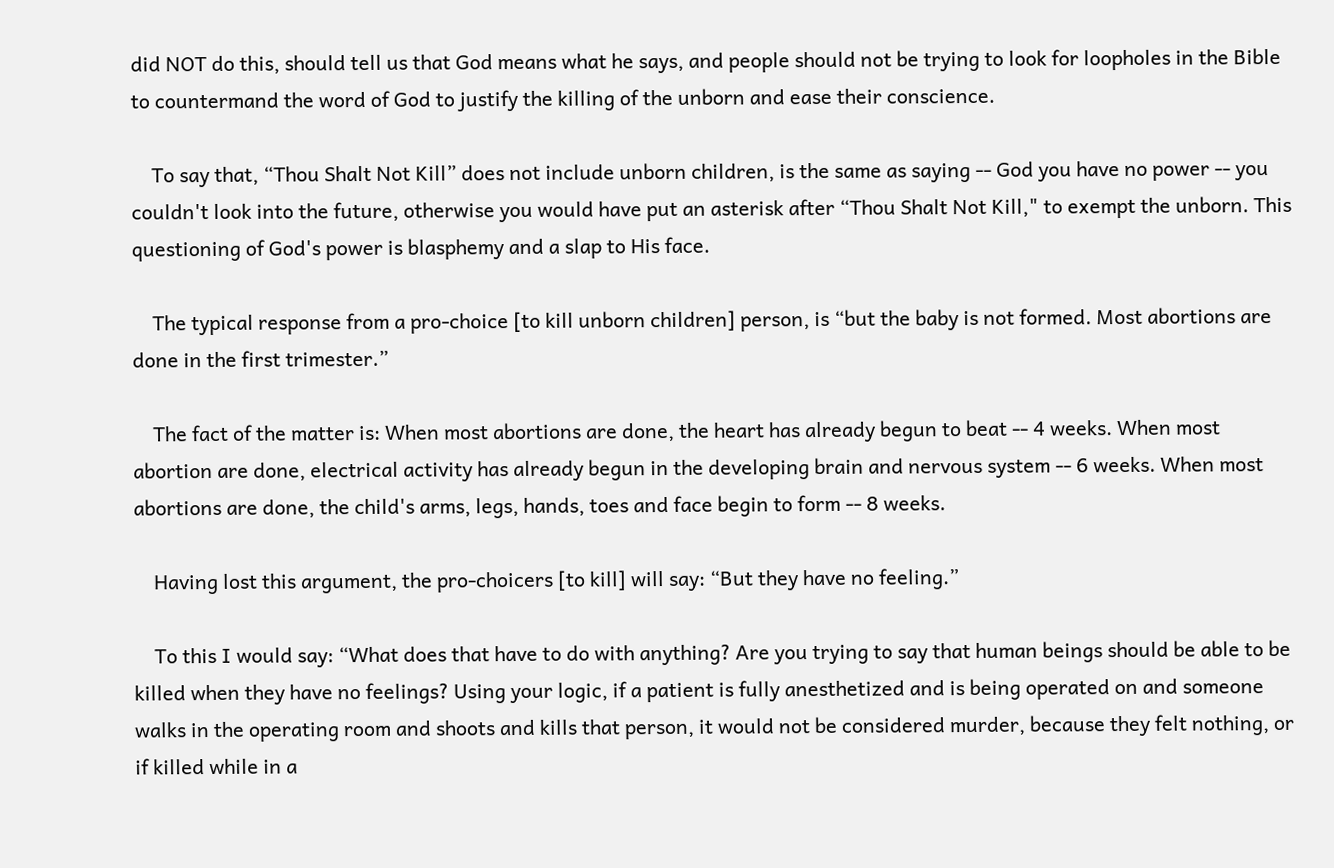did NOT do this, should tell us that God means what he says, and people should not be trying to look for loopholes in the Bible to countermand the word of God to justify the killing of the unborn and ease their conscience.

    To say that, “Thou Shalt Not Kill” does not include unborn children, is the same as saying -- God you have no power -- you couldn't look into the future, otherwise you would have put an asterisk after “Thou Shalt Not Kill," to exempt the unborn. This questioning of God's power is blasphemy and a slap to His face.

    The typical response from a pro-choice [to kill unborn children] person, is “but the baby is not formed. Most abortions are done in the first trimester.”

    The fact of the matter is: When most abortions are done, the heart has already begun to beat -- 4 weeks. When most abortion are done, electrical activity has already begun in the developing brain and nervous system -- 6 weeks. When most abortions are done, the child's arms, legs, hands, toes and face begin to form -- 8 weeks.

    Having lost this argument, the pro-choicers [to kill] will say: “But they have no feeling.”

    To this I would say: “What does that have to do with anything? Are you trying to say that human beings should be able to be killed when they have no feelings? Using your logic, if a patient is fully anesthetized and is being operated on and someone walks in the operating room and shoots and kills that person, it would not be considered murder, because they felt nothing, or if killed while in a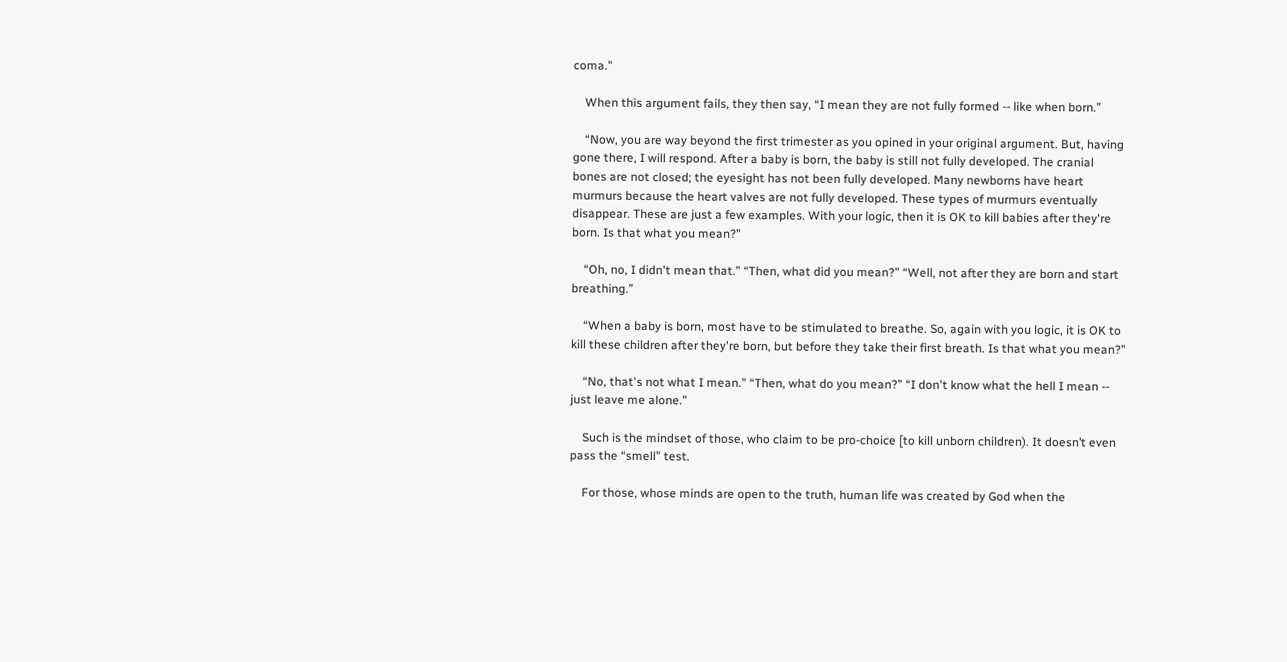coma."

    When this argument fails, they then say, “I mean they are not fully formed -- like when born.”

    “Now, you are way beyond the first trimester as you opined in your original argument. But, having gone there, I will respond. After a baby is born, the baby is still not fully developed. The cranial bones are not closed; the eyesight has not been fully developed. Many newborns have heart murmurs because the heart valves are not fully developed. These types of murmurs eventually disappear. These are just a few examples. With your logic, then it is OK to kill babies after they're born. Is that what you mean?”

    “Oh, no, I didn't mean that.” “Then, what did you mean?” “Well, not after they are born and start breathing.”

    “When a baby is born, most have to be stimulated to breathe. So, again with you logic, it is OK to kill these children after they're born, but before they take their first breath. Is that what you mean?”

    “No, that's not what I mean.” “Then, what do you mean?” “I don't know what the hell I mean -- just leave me alone.”

    Such is the mindset of those, who claim to be pro-choice [to kill unborn children). It doesn’t even pass the “smell” test.

    For those, whose minds are open to the truth, human life was created by God when the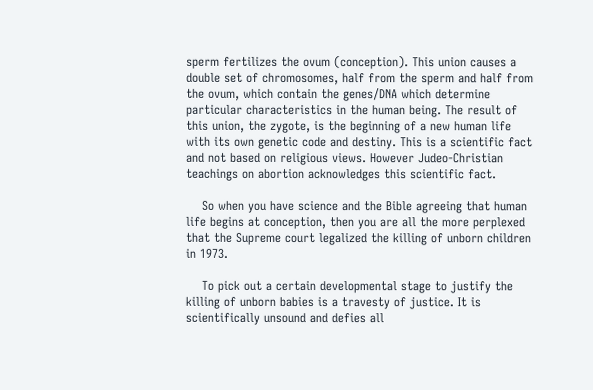sperm fertilizes the ovum (conception). This union causes a double set of chromosomes, half from the sperm and half from the ovum, which contain the genes/DNA which determine particular characteristics in the human being. The result of this union, the zygote, is the beginning of a new human life with its own genetic code and destiny. This is a scientific fact and not based on religious views. However Judeo-Christian teachings on abortion acknowledges this scientific fact.

    So when you have science and the Bible agreeing that human life begins at conception, then you are all the more perplexed that the Supreme court legalized the killing of unborn children in 1973.

    To pick out a certain developmental stage to justify the killing of unborn babies is a travesty of justice. It is scientifically unsound and defies all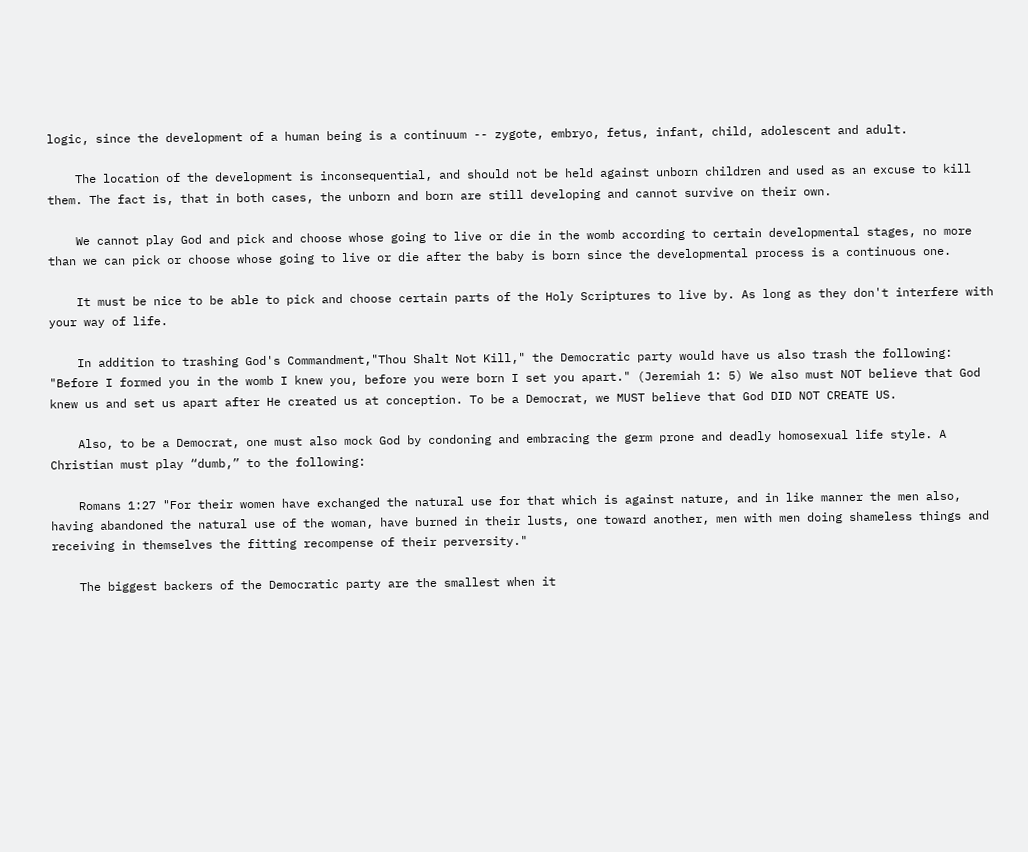logic, since the development of a human being is a continuum -- zygote, embryo, fetus, infant, child, adolescent and adult.

    The location of the development is inconsequential, and should not be held against unborn children and used as an excuse to kill them. The fact is, that in both cases, the unborn and born are still developing and cannot survive on their own.

    We cannot play God and pick and choose whose going to live or die in the womb according to certain developmental stages, no more than we can pick or choose whose going to live or die after the baby is born since the developmental process is a continuous one.

    It must be nice to be able to pick and choose certain parts of the Holy Scriptures to live by. As long as they don't interfere with your way of life.

    In addition to trashing God's Commandment,"Thou Shalt Not Kill," the Democratic party would have us also trash the following: "Before I formed you in the womb I knew you, before you were born I set you apart." (Jeremiah 1: 5) We also must NOT believe that God knew us and set us apart after He created us at conception. To be a Democrat, we MUST believe that God DID NOT CREATE US.

    Also, to be a Democrat, one must also mock God by condoning and embracing the germ prone and deadly homosexual life style. A Christian must play “dumb,” to the following:

    Romans 1:27 "For their women have exchanged the natural use for that which is against nature, and in like manner the men also, having abandoned the natural use of the woman, have burned in their lusts, one toward another, men with men doing shameless things and receiving in themselves the fitting recompense of their perversity."

    The biggest backers of the Democratic party are the smallest when it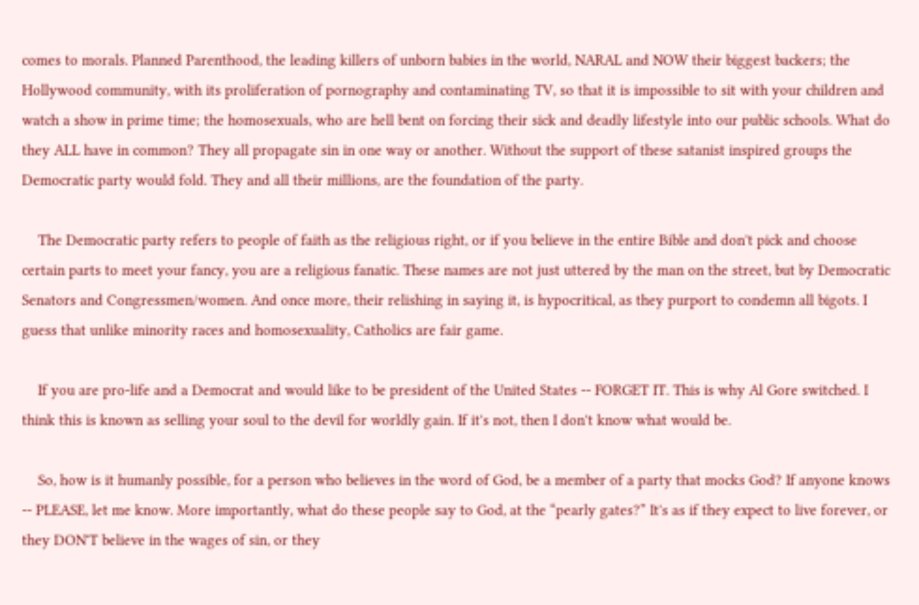comes to morals. Planned Parenthood, the leading killers of unborn babies in the world, NARAL and NOW their biggest backers; the Hollywood community, with its proliferation of pornography and contaminating TV, so that it is impossible to sit with your children and watch a show in prime time; the homosexuals, who are hell bent on forcing their sick and deadly lifestyle into our public schools. What do they ALL have in common? They all propagate sin in one way or another. Without the support of these satanist inspired groups the Democratic party would fold. They and all their millions, are the foundation of the party.

    The Democratic party refers to people of faith as the religious right, or if you believe in the entire Bible and don't pick and choose certain parts to meet your fancy, you are a religious fanatic. These names are not just uttered by the man on the street, but by Democratic Senators and Congressmen/women. And once more, their relishing in saying it, is hypocritical, as they purport to condemn all bigots. I guess that unlike minority races and homosexuality, Catholics are fair game.

    If you are pro-life and a Democrat and would like to be president of the United States -- FORGET IT. This is why Al Gore switched. I think this is known as selling your soul to the devil for worldly gain. If it's not, then I don't know what would be.

    So, how is it humanly possible, for a person who believes in the word of God, be a member of a party that mocks God? If anyone knows -- PLEASE, let me know. More importantly, what do these people say to God, at the “pearly gates?” It's as if they expect to live forever, or they DON'T believe in the wages of sin, or they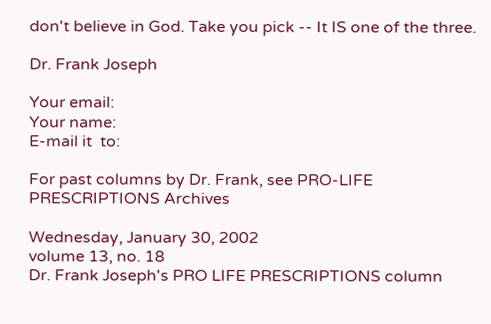don't believe in God. Take you pick -- It IS one of the three.

Dr. Frank Joseph

Your email:
Your name:
E-mail it  to:

For past columns by Dr. Frank, see PRO-LIFE PRESCRIPTIONS Archives

Wednesday, January 30, 2002
volume 13, no. 18
Dr. Frank Joseph's PRO LIFE PRESCRIPTIONS column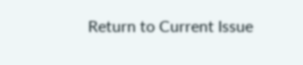Return to Current Issue